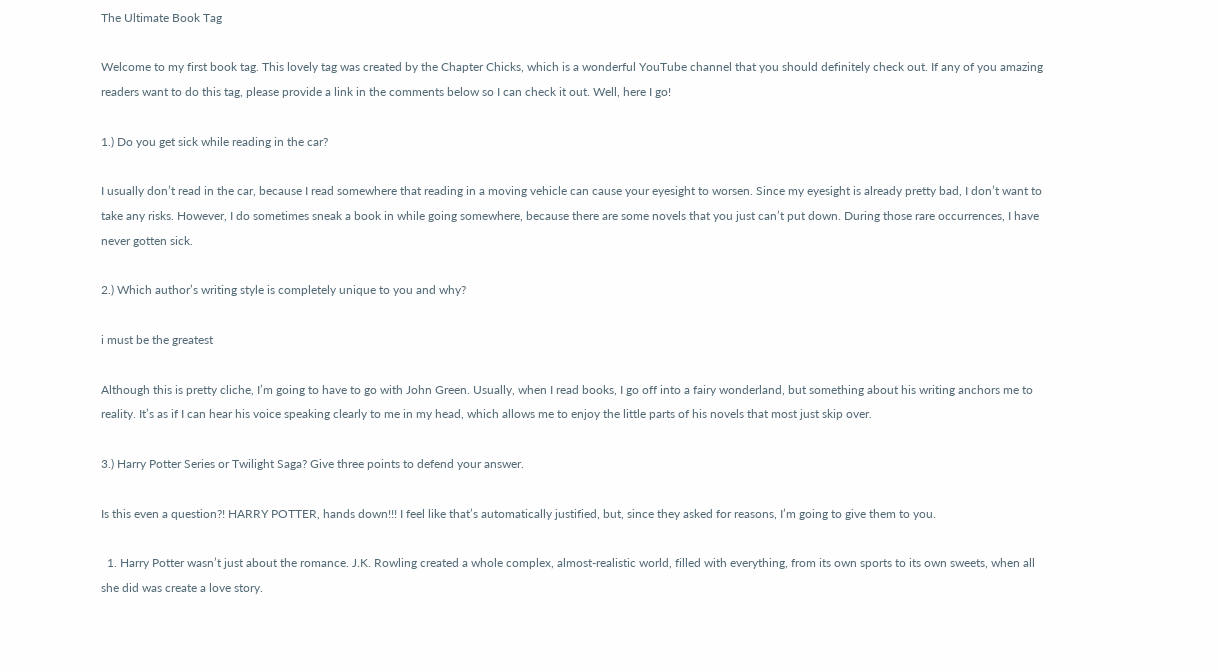The Ultimate Book Tag

Welcome to my first book tag. This lovely tag was created by the Chapter Chicks, which is a wonderful YouTube channel that you should definitely check out. If any of you amazing readers want to do this tag, please provide a link in the comments below so I can check it out. Well, here I go!

1.) Do you get sick while reading in the car?

I usually don’t read in the car, because I read somewhere that reading in a moving vehicle can cause your eyesight to worsen. Since my eyesight is already pretty bad, I don’t want to take any risks. However, I do sometimes sneak a book in while going somewhere, because there are some novels that you just can’t put down. During those rare occurrences, I have never gotten sick.

2.) Which author’s writing style is completely unique to you and why?

i must be the greatest

Although this is pretty cliche, I’m going to have to go with John Green. Usually, when I read books, I go off into a fairy wonderland, but something about his writing anchors me to reality. It’s as if I can hear his voice speaking clearly to me in my head, which allows me to enjoy the little parts of his novels that most just skip over.

3.) Harry Potter Series or Twilight Saga? Give three points to defend your answer.

Is this even a question?! HARRY POTTER, hands down!!! I feel like that’s automatically justified, but, since they asked for reasons, I’m going to give them to you.

  1. Harry Potter wasn’t just about the romance. J.K. Rowling created a whole complex, almost-realistic world, filled with everything, from its own sports to its own sweets, when all she did was create a love story.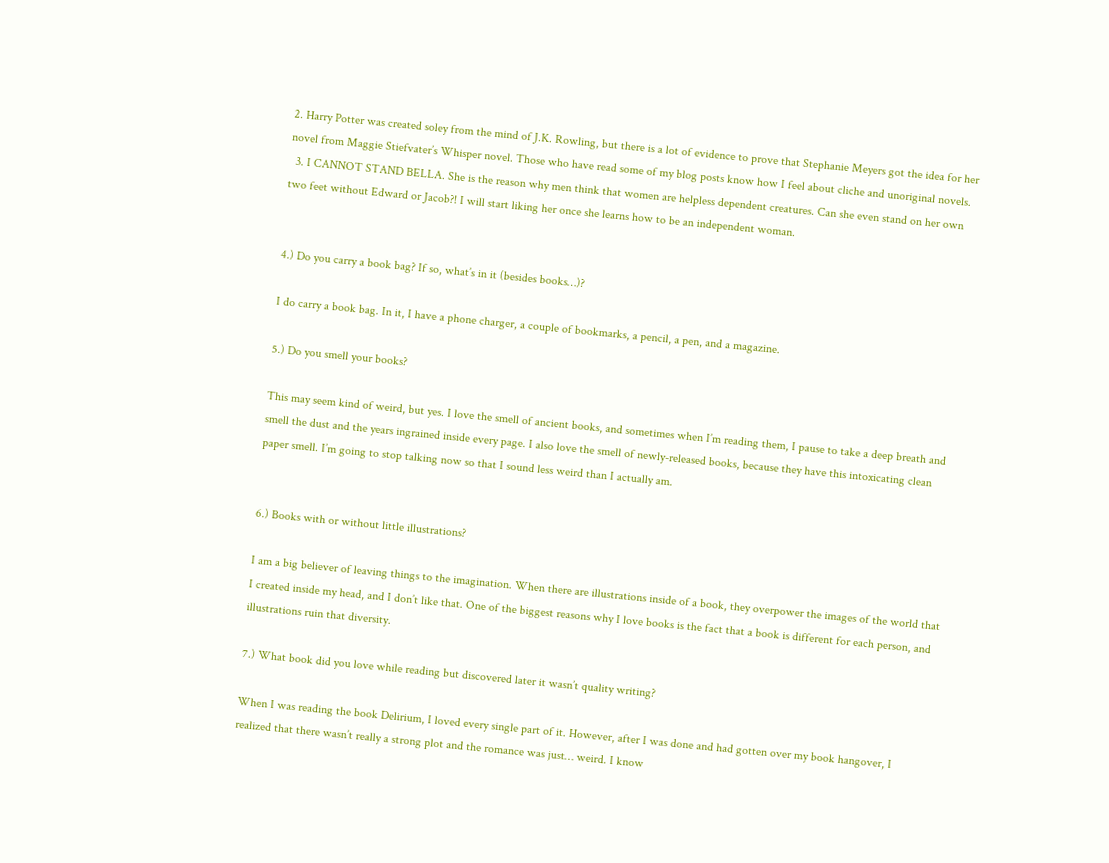2. Harry Potter was created soley from the mind of J.K. Rowling, but there is a lot of evidence to prove that Stephanie Meyers got the idea for her novel from Maggie Stiefvater’s Whisper novel. Those who have read some of my blog posts know how I feel about cliche and unoriginal novels.
  3. I CANNOT STAND BELLA. She is the reason why men think that women are helpless dependent creatures. Can she even stand on her own two feet without Edward or Jacob?! I will start liking her once she learns how to be an independent woman.


4.) Do you carry a book bag? If so, what’s in it (besides books…)?

I do carry a book bag. In it, I have a phone charger, a couple of bookmarks, a pencil, a pen, and a magazine.

5.) Do you smell your books?

This may seem kind of weird, but yes. I love the smell of ancient books, and sometimes when I’m reading them, I pause to take a deep breath and smell the dust and the years ingrained inside every page. I also love the smell of newly-released books, because they have this intoxicating clean paper smell. I’m going to stop talking now so that I sound less weird than I actually am.


6.) Books with or without little illustrations?

I am a big believer of leaving things to the imagination. When there are illustrations inside of a book, they overpower the images of the world that I created inside my head, and I don’t like that. One of the biggest reasons why I love books is the fact that a book is different for each person, and illustrations ruin that diversity.

7.) What book did you love while reading but discovered later it wasn’t quality writing?

When I was reading the book Delirium, I loved every single part of it. However, after I was done and had gotten over my book hangover, I realized that there wasn’t really a strong plot and the romance was just… weird. I know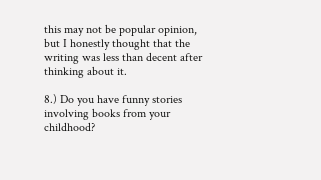this may not be popular opinion, but I honestly thought that the writing was less than decent after thinking about it.

8.) Do you have funny stories involving books from your childhood?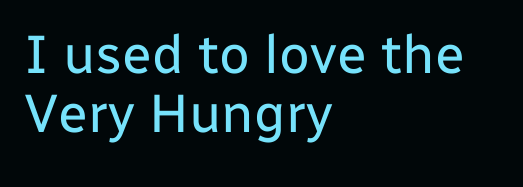I used to love the Very Hungry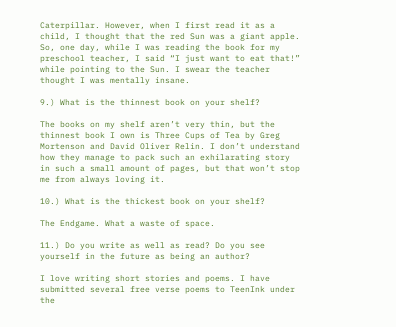Caterpillar. However, when I first read it as a child, I thought that the red Sun was a giant apple. So, one day, while I was reading the book for my preschool teacher, I said “I just want to eat that!” while pointing to the Sun. I swear the teacher thought I was mentally insane.

9.) What is the thinnest book on your shelf?

The books on my shelf aren’t very thin, but the thinnest book I own is Three Cups of Tea by Greg Mortenson and David Oliver Relin. I don’t understand how they manage to pack such an exhilarating story in such a small amount of pages, but that won’t stop me from always loving it.

10.) What is the thickest book on your shelf?

The Endgame. What a waste of space.

11.) Do you write as well as read? Do you see yourself in the future as being an author?

I love writing short stories and poems. I have submitted several free verse poems to TeenInk under the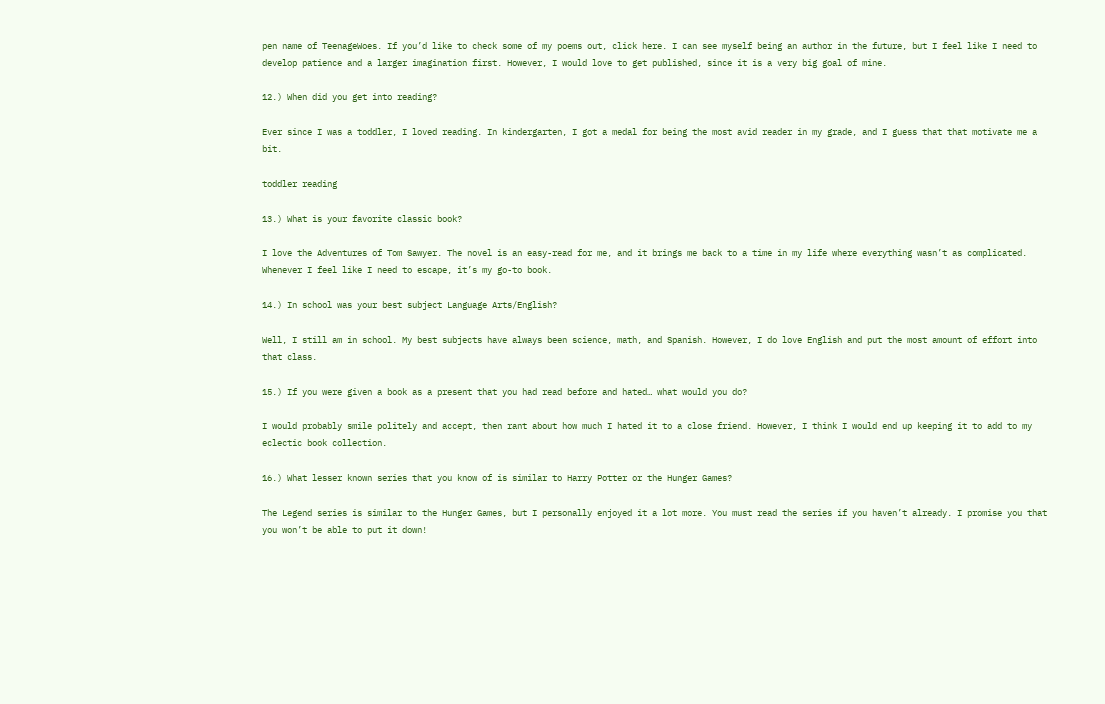pen name of TeenageWoes. If you’d like to check some of my poems out, click here. I can see myself being an author in the future, but I feel like I need to develop patience and a larger imagination first. However, I would love to get published, since it is a very big goal of mine.

12.) When did you get into reading?

Ever since I was a toddler, I loved reading. In kindergarten, I got a medal for being the most avid reader in my grade, and I guess that that motivate me a bit.

toddler reading

13.) What is your favorite classic book?

I love the Adventures of Tom Sawyer. The novel is an easy-read for me, and it brings me back to a time in my life where everything wasn’t as complicated. Whenever I feel like I need to escape, it’s my go-to book.

14.) In school was your best subject Language Arts/English?

Well, I still am in school. My best subjects have always been science, math, and Spanish. However, I do love English and put the most amount of effort into that class.

15.) If you were given a book as a present that you had read before and hated… what would you do?

I would probably smile politely and accept, then rant about how much I hated it to a close friend. However, I think I would end up keeping it to add to my eclectic book collection.

16.) What lesser known series that you know of is similar to Harry Potter or the Hunger Games?

The Legend series is similar to the Hunger Games, but I personally enjoyed it a lot more. You must read the series if you haven’t already. I promise you that you won’t be able to put it down!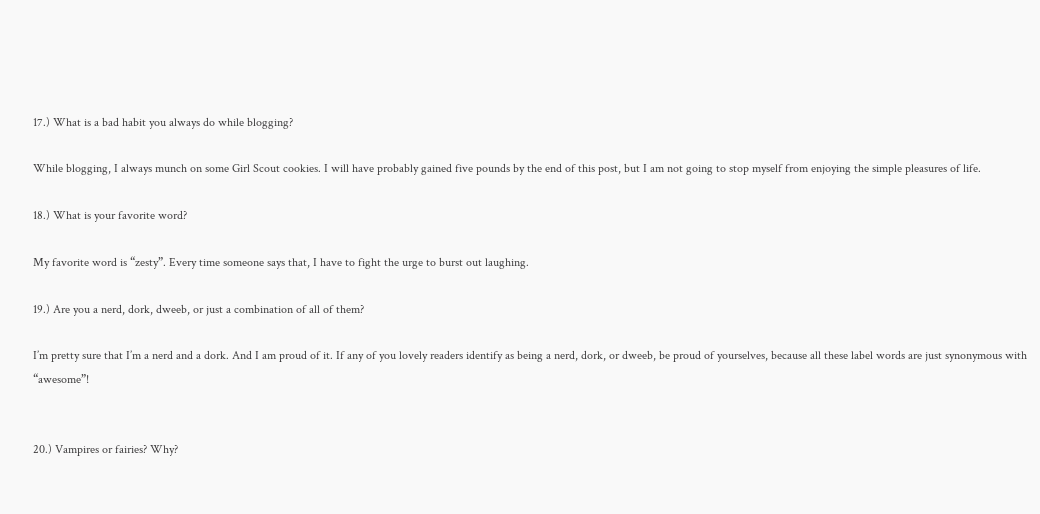17.) What is a bad habit you always do while blogging?

While blogging, I always munch on some Girl Scout cookies. I will have probably gained five pounds by the end of this post, but I am not going to stop myself from enjoying the simple pleasures of life.

18.) What is your favorite word?

My favorite word is “zesty”. Every time someone says that, I have to fight the urge to burst out laughing.

19.) Are you a nerd, dork, dweeb, or just a combination of all of them?

I’m pretty sure that I’m a nerd and a dork. And I am proud of it. If any of you lovely readers identify as being a nerd, dork, or dweeb, be proud of yourselves, because all these label words are just synonymous with “awesome”!


20.) Vampires or fairies? Why?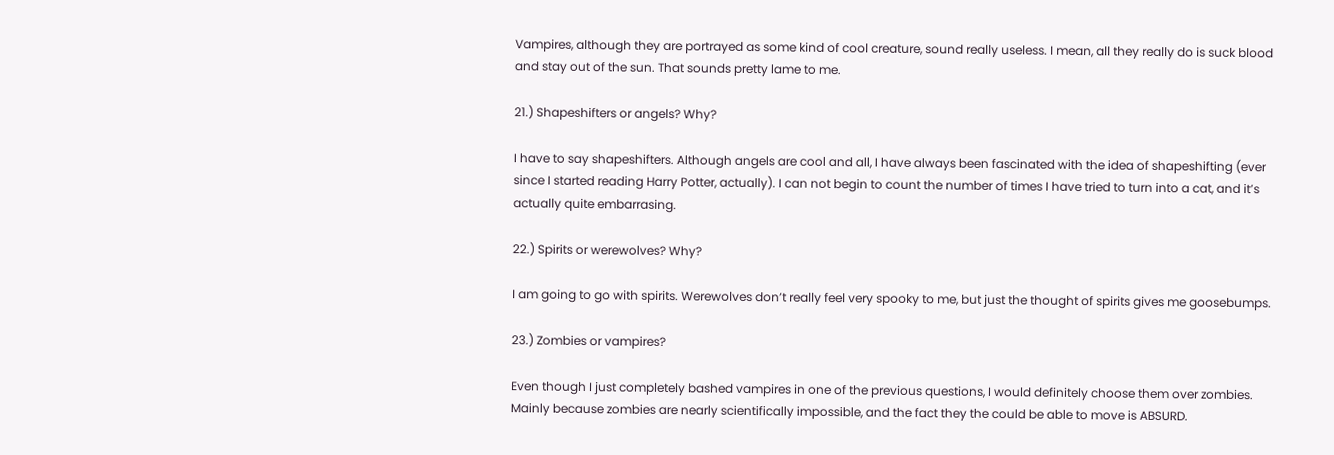Vampires, although they are portrayed as some kind of cool creature, sound really useless. I mean, all they really do is suck blood and stay out of the sun. That sounds pretty lame to me.

21.) Shapeshifters or angels? Why?

I have to say shapeshifters. Although angels are cool and all, I have always been fascinated with the idea of shapeshifting (ever since I started reading Harry Potter, actually). I can not begin to count the number of times I have tried to turn into a cat, and it’s actually quite embarrasing.

22.) Spirits or werewolves? Why?

I am going to go with spirits. Werewolves don’t really feel very spooky to me, but just the thought of spirits gives me goosebumps.

23.) Zombies or vampires?

Even though I just completely bashed vampires in one of the previous questions, I would definitely choose them over zombies. Mainly because zombies are nearly scientifically impossible, and the fact they the could be able to move is ABSURD.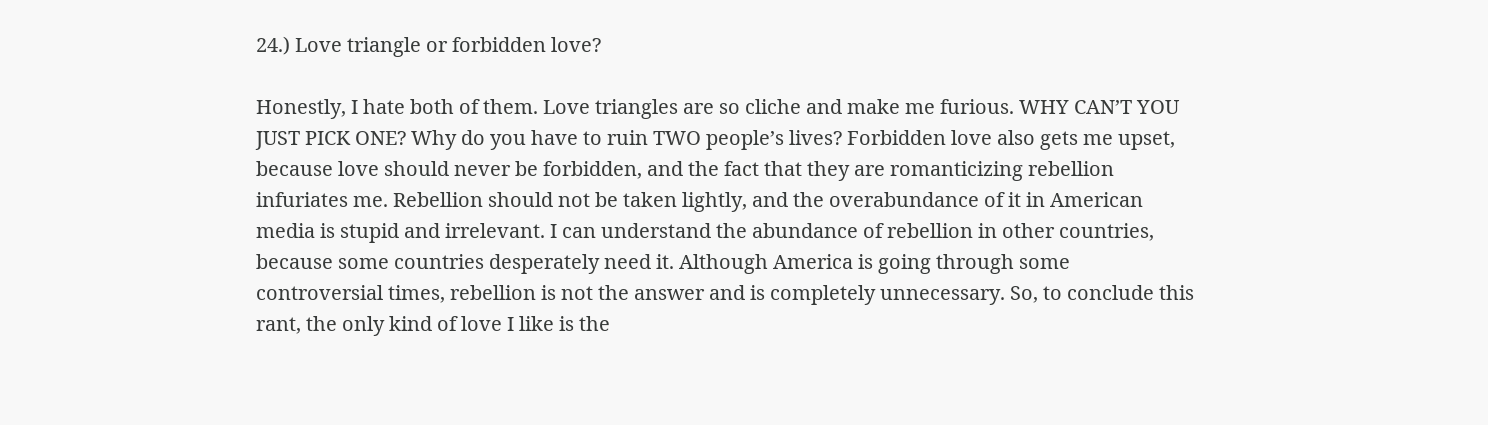24.) Love triangle or forbidden love?

Honestly, I hate both of them. Love triangles are so cliche and make me furious. WHY CAN’T YOU JUST PICK ONE? Why do you have to ruin TWO people’s lives? Forbidden love also gets me upset, because love should never be forbidden, and the fact that they are romanticizing rebellion infuriates me. Rebellion should not be taken lightly, and the overabundance of it in American media is stupid and irrelevant. I can understand the abundance of rebellion in other countries, because some countries desperately need it. Although America is going through some controversial times, rebellion is not the answer and is completely unnecessary. So, to conclude this rant, the only kind of love I like is the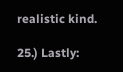realistic kind.

25.) Lastly: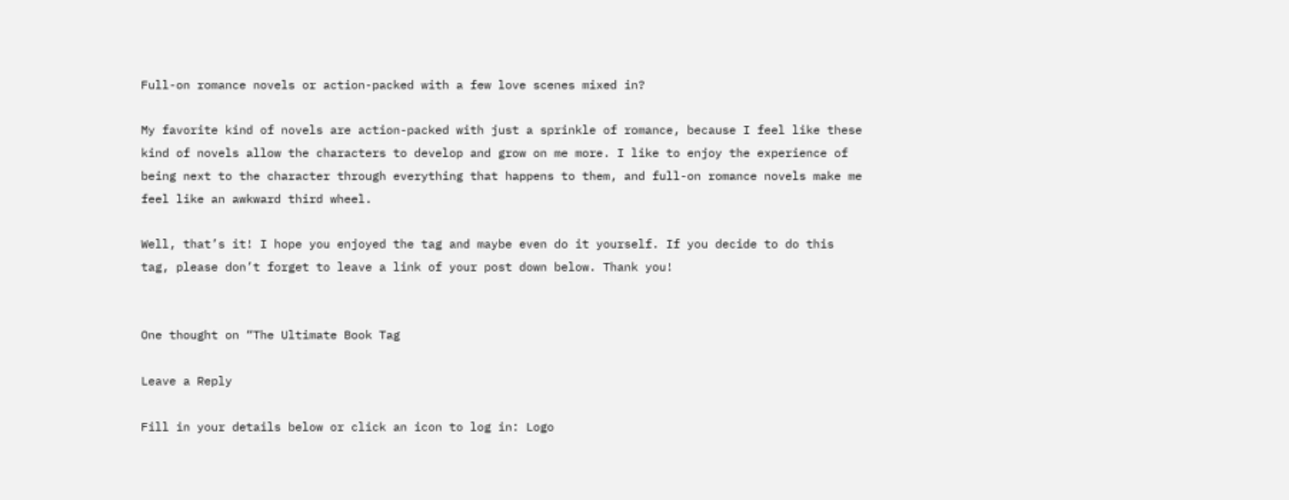Full-on romance novels or action-packed with a few love scenes mixed in?

My favorite kind of novels are action-packed with just a sprinkle of romance, because I feel like these kind of novels allow the characters to develop and grow on me more. I like to enjoy the experience of being next to the character through everything that happens to them, and full-on romance novels make me feel like an awkward third wheel.

Well, that’s it! I hope you enjoyed the tag and maybe even do it yourself. If you decide to do this tag, please don’t forget to leave a link of your post down below. Thank you!


One thought on “The Ultimate Book Tag

Leave a Reply

Fill in your details below or click an icon to log in: Logo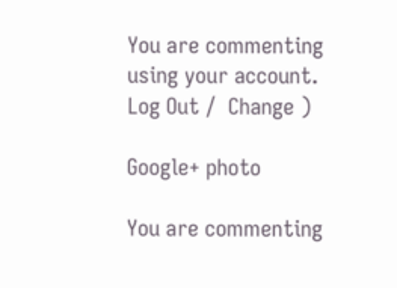You are commenting using your account. Log Out /  Change )

Google+ photo

You are commenting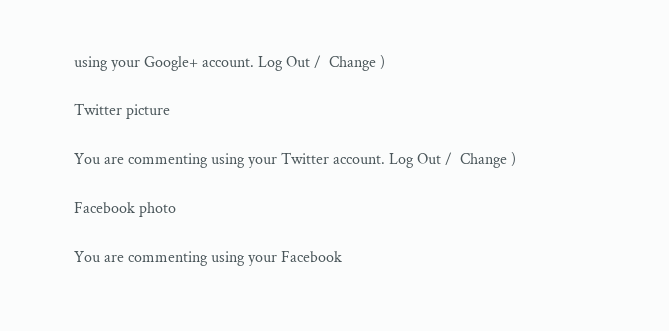using your Google+ account. Log Out /  Change )

Twitter picture

You are commenting using your Twitter account. Log Out /  Change )

Facebook photo

You are commenting using your Facebook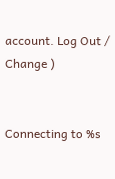account. Log Out /  Change )


Connecting to %s